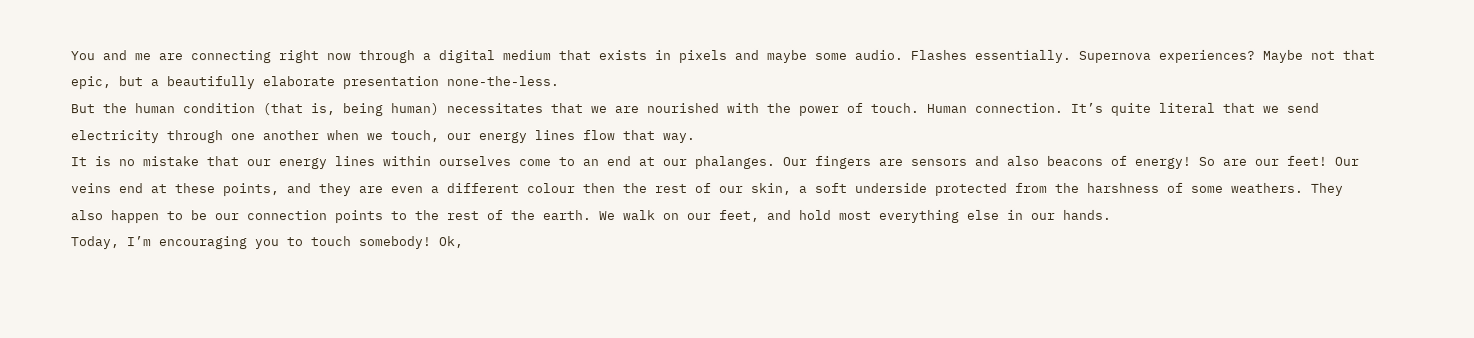You and me are connecting right now through a digital medium that exists in pixels and maybe some audio. Flashes essentially. Supernova experiences? Maybe not that epic, but a beautifully elaborate presentation none-the-less.
But the human condition (that is, being human) necessitates that we are nourished with the power of touch. Human connection. It’s quite literal that we send electricity through one another when we touch, our energy lines flow that way.
It is no mistake that our energy lines within ourselves come to an end at our phalanges. Our fingers are sensors and also beacons of energy! So are our feet! Our veins end at these points, and they are even a different colour then the rest of our skin, a soft underside protected from the harshness of some weathers. They also happen to be our connection points to the rest of the earth. We walk on our feet, and hold most everything else in our hands.
Today, I’m encouraging you to touch somebody! Ok,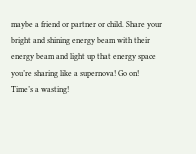maybe a friend or partner or child. Share your bright and shining energy beam with their energy beam and light up that energy space you’re sharing like a supernova! Go on! Time’s a wasting!